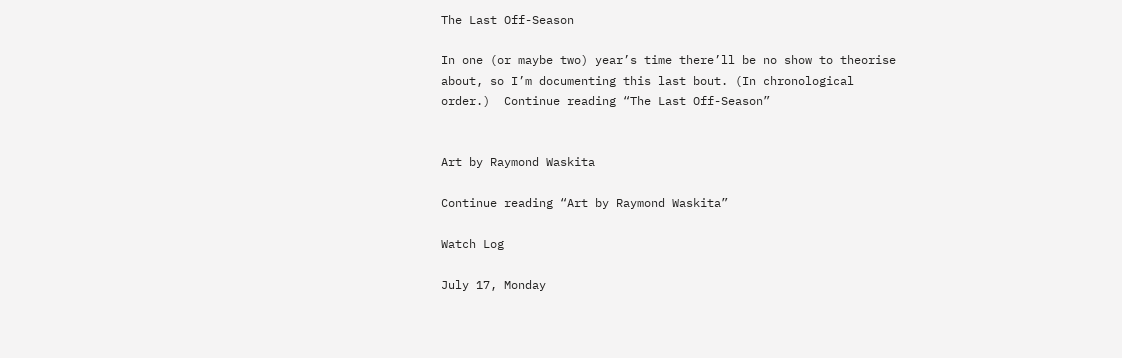The Last Off-Season

In one (or maybe two) year’s time there’ll be no show to theorise about, so I’m documenting this last bout. (In chronological order.)  Continue reading “The Last Off-Season”


Art by Raymond Waskita

Continue reading “Art by Raymond Waskita”

Watch Log

July 17, Monday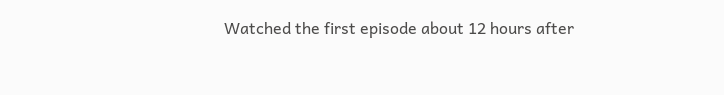Watched the first episode about 12 hours after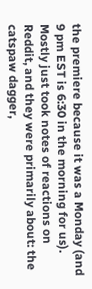the premiere because it was a Monday (and 9 pm EST is 6:30 in the morning for us). Mostly just took notes of reactions on Reddit, and they were primarily about: the catspaw dagger,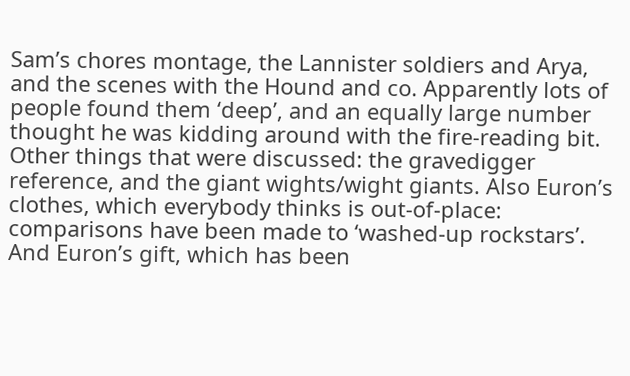Sam’s chores montage, the Lannister soldiers and Arya, and the scenes with the Hound and co. Apparently lots of people found them ‘deep’, and an equally large number thought he was kidding around with the fire-reading bit. Other things that were discussed: the gravedigger reference, and the giant wights/wight giants. Also Euron’s clothes, which everybody thinks is out-of-place: comparisons have been made to ‘washed-up rockstars’. And Euron’s gift, which has been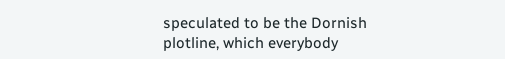speculated to be the Dornish plotline, which everybody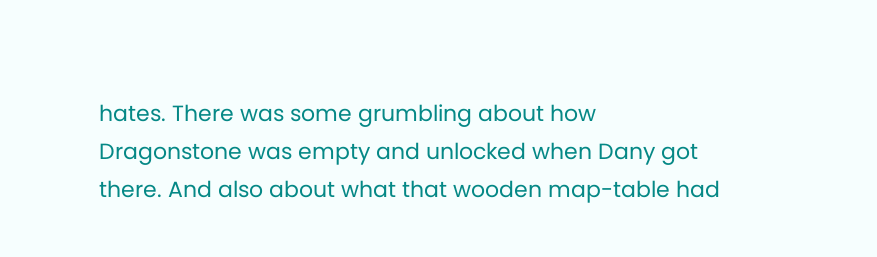hates. There was some grumbling about how Dragonstone was empty and unlocked when Dany got there. And also about what that wooden map-table had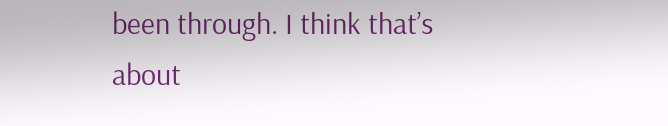been through. I think that’s about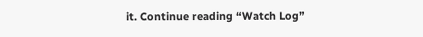it. Continue reading “Watch Log”